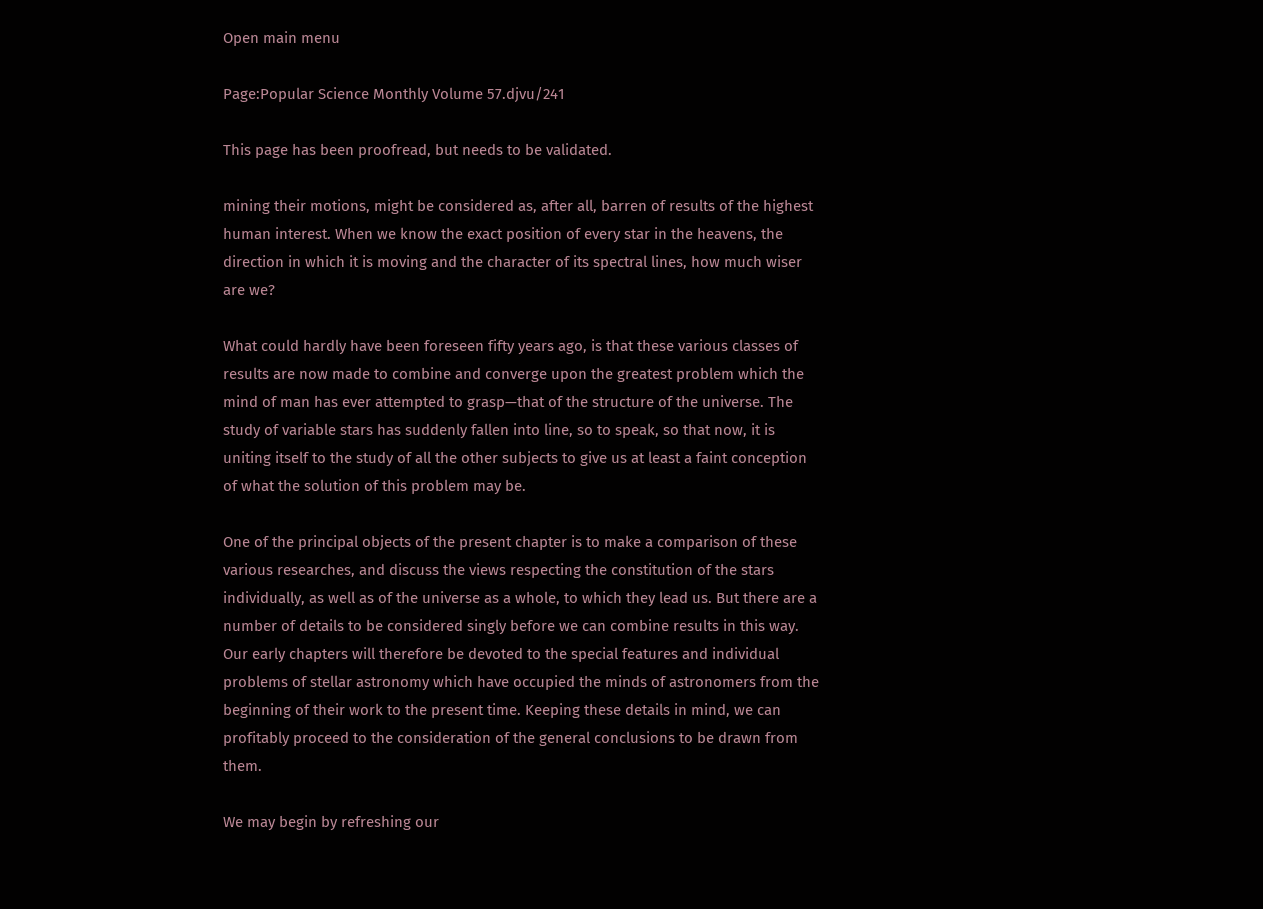Open main menu

Page:Popular Science Monthly Volume 57.djvu/241

This page has been proofread, but needs to be validated.

mining their motions, might be considered as, after all, barren of results of the highest human interest. When we know the exact position of every star in the heavens, the direction in which it is moving and the character of its spectral lines, how much wiser are we?

What could hardly have been foreseen fifty years ago, is that these various classes of results are now made to combine and converge upon the greatest problem which the mind of man has ever attempted to grasp—that of the structure of the universe. The study of variable stars has suddenly fallen into line, so to speak, so that now, it is uniting itself to the study of all the other subjects to give us at least a faint conception of what the solution of this problem may be.

One of the principal objects of the present chapter is to make a comparison of these various researches, and discuss the views respecting the constitution of the stars individually, as well as of the universe as a whole, to which they lead us. But there are a number of details to be considered singly before we can combine results in this way. Our early chapters will therefore be devoted to the special features and individual problems of stellar astronomy which have occupied the minds of astronomers from the beginning of their work to the present time. Keeping these details in mind, we can profitably proceed to the consideration of the general conclusions to be drawn from them.

We may begin by refreshing our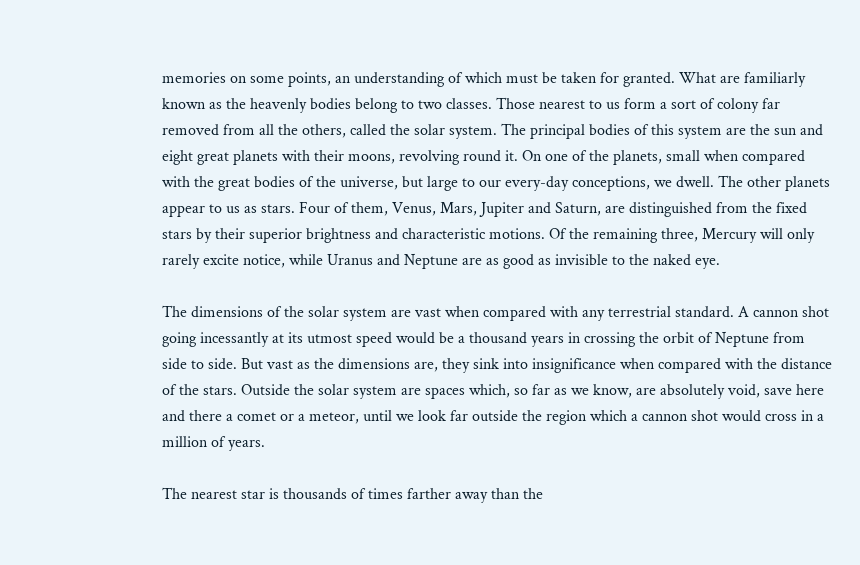memories on some points, an understanding of which must be taken for granted. What are familiarly known as the heavenly bodies belong to two classes. Those nearest to us form a sort of colony far removed from all the others, called the solar system. The principal bodies of this system are the sun and eight great planets with their moons, revolving round it. On one of the planets, small when compared with the great bodies of the universe, but large to our every-day conceptions, we dwell. The other planets appear to us as stars. Four of them, Venus, Mars, Jupiter and Saturn, are distinguished from the fixed stars by their superior brightness and characteristic motions. Of the remaining three, Mercury will only rarely excite notice, while Uranus and Neptune are as good as invisible to the naked eye.

The dimensions of the solar system are vast when compared with any terrestrial standard. A cannon shot going incessantly at its utmost speed would be a thousand years in crossing the orbit of Neptune from side to side. But vast as the dimensions are, they sink into insignificance when compared with the distance of the stars. Outside the solar system are spaces which, so far as we know, are absolutely void, save here and there a comet or a meteor, until we look far outside the region which a cannon shot would cross in a million of years.

The nearest star is thousands of times farther away than the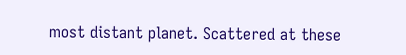most distant planet. Scattered at these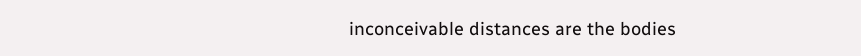inconceivable distances are the bodies